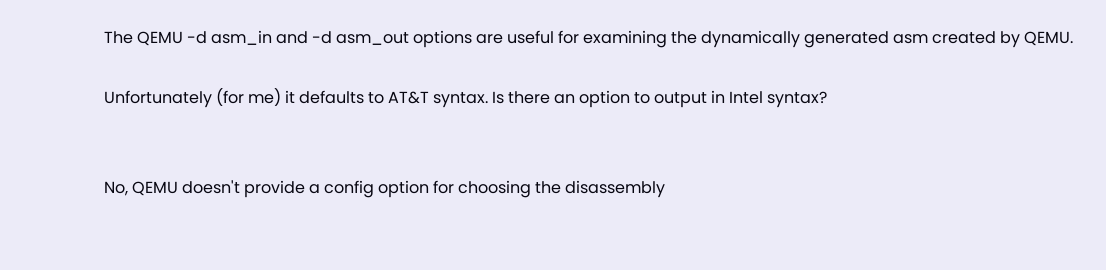The QEMU -d asm_in and -d asm_out options are useful for examining the dynamically generated asm created by QEMU.

Unfortunately (for me) it defaults to AT&T syntax. Is there an option to output in Intel syntax?


No, QEMU doesn't provide a config option for choosing the disassembly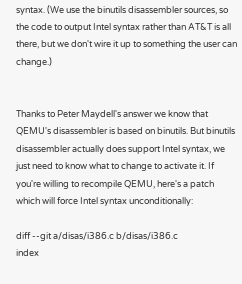syntax. (We use the binutils disassembler sources, so the code to output Intel syntax rather than AT&T is all there, but we don't wire it up to something the user can change.)


Thanks to Peter Maydell's answer we know that QEMU's disassembler is based on binutils. But binutils disassembler actually does support Intel syntax, we just need to know what to change to activate it. If you're willing to recompile QEMU, here's a patch which will force Intel syntax unconditionally:

diff --git a/disas/i386.c b/disas/i386.c
index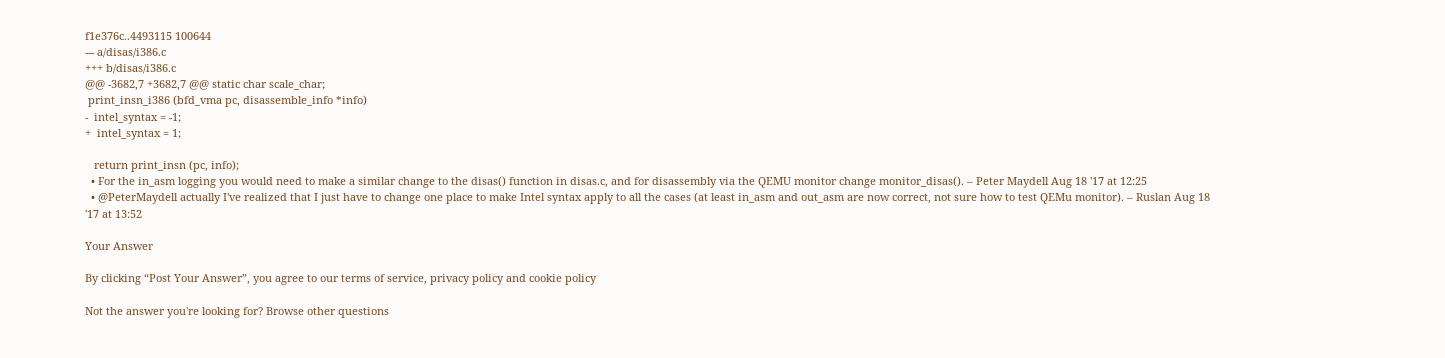f1e376c..4493115 100644
--- a/disas/i386.c
+++ b/disas/i386.c
@@ -3682,7 +3682,7 @@ static char scale_char;
 print_insn_i386 (bfd_vma pc, disassemble_info *info)
-  intel_syntax = -1;
+  intel_syntax = 1;

   return print_insn (pc, info);
  • For the in_asm logging you would need to make a similar change to the disas() function in disas.c, and for disassembly via the QEMU monitor change monitor_disas(). – Peter Maydell Aug 18 '17 at 12:25
  • @PeterMaydell actually I've realized that I just have to change one place to make Intel syntax apply to all the cases (at least in_asm and out_asm are now correct, not sure how to test QEMu monitor). – Ruslan Aug 18 '17 at 13:52

Your Answer

By clicking “Post Your Answer”, you agree to our terms of service, privacy policy and cookie policy

Not the answer you're looking for? Browse other questions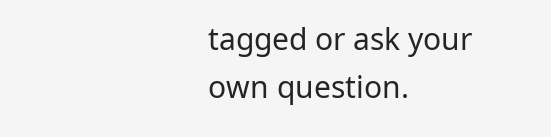tagged or ask your own question.